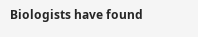Biologists have found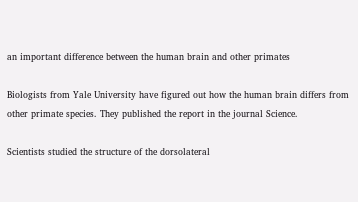an important difference between the human brain and other primates

Biologists from Yale University have figured out how the human brain differs from other primate species. They published the report in the journal Science.

Scientists studied the structure of the dorsolateral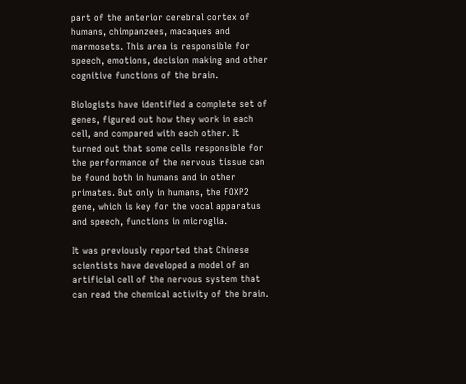part of the anterior cerebral cortex of humans, chimpanzees, macaques and marmosets. This area is responsible for speech, emotions, decision making and other cognitive functions of the brain.

Biologists have identified a complete set of genes, figured out how they work in each cell, and compared with each other. It turned out that some cells responsible for the performance of the nervous tissue can be found both in humans and in other primates. But only in humans, the FOXP2 gene, which is key for the vocal apparatus and speech, functions in microglia.

It was previously reported that Chinese scientists have developed a model of an artificial cell of the nervous system that can read the chemical activity of the brain.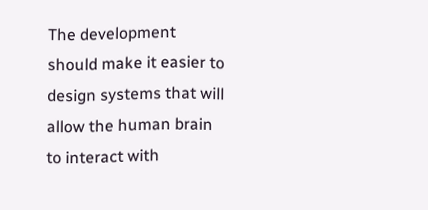The development should make it easier to design systems that will allow the human brain to interact with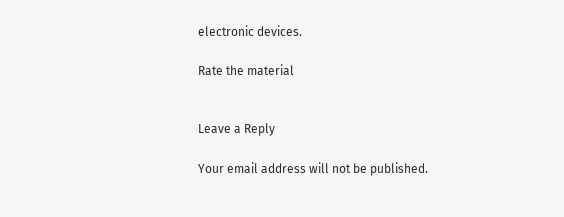electronic devices.

Rate the material


Leave a Reply

Your email address will not be published.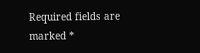Required fields are marked *